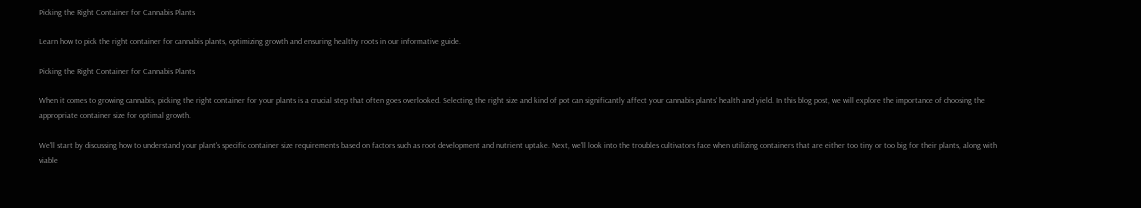Picking the Right Container for Cannabis Plants

Learn how to pick the right container for cannabis plants, optimizing growth and ensuring healthy roots in our informative guide.

Picking the Right Container for Cannabis Plants

When it comes to growing cannabis, picking the right container for your plants is a crucial step that often goes overlooked. Selecting the right size and kind of pot can significantly affect your cannabis plants' health and yield. In this blog post, we will explore the importance of choosing the appropriate container size for optimal growth.

We'll start by discussing how to understand your plant's specific container size requirements based on factors such as root development and nutrient uptake. Next, we'll look into the troubles cultivators face when utilizing containers that are either too tiny or too big for their plants, along with viable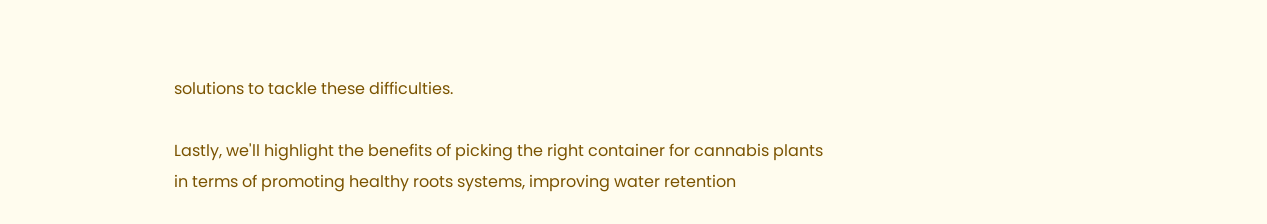solutions to tackle these difficulties.

Lastly, we'll highlight the benefits of picking the right container for cannabis plants in terms of promoting healthy roots systems, improving water retention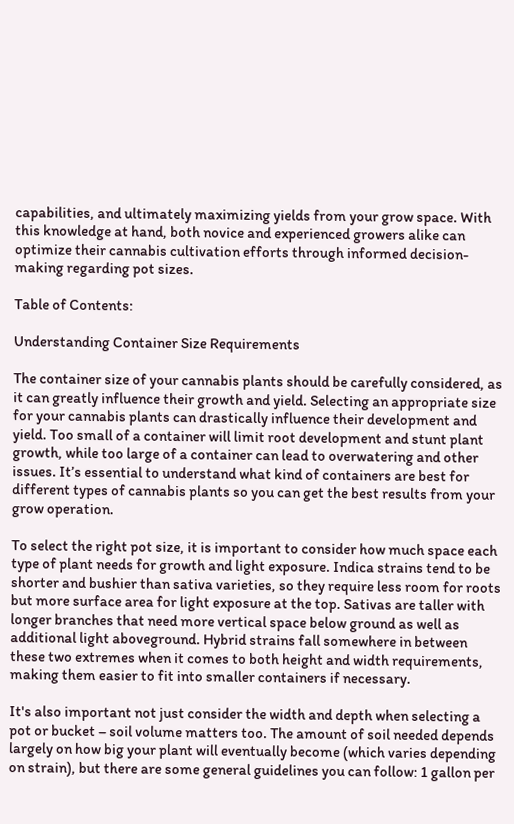capabilities, and ultimately maximizing yields from your grow space. With this knowledge at hand, both novice and experienced growers alike can optimize their cannabis cultivation efforts through informed decision-making regarding pot sizes.

Table of Contents:

Understanding Container Size Requirements

The container size of your cannabis plants should be carefully considered, as it can greatly influence their growth and yield. Selecting an appropriate size for your cannabis plants can drastically influence their development and yield. Too small of a container will limit root development and stunt plant growth, while too large of a container can lead to overwatering and other issues. It’s essential to understand what kind of containers are best for different types of cannabis plants so you can get the best results from your grow operation.

To select the right pot size, it is important to consider how much space each type of plant needs for growth and light exposure. Indica strains tend to be shorter and bushier than sativa varieties, so they require less room for roots but more surface area for light exposure at the top. Sativas are taller with longer branches that need more vertical space below ground as well as additional light aboveground. Hybrid strains fall somewhere in between these two extremes when it comes to both height and width requirements, making them easier to fit into smaller containers if necessary.

It's also important not just consider the width and depth when selecting a pot or bucket – soil volume matters too. The amount of soil needed depends largely on how big your plant will eventually become (which varies depending on strain), but there are some general guidelines you can follow: 1 gallon per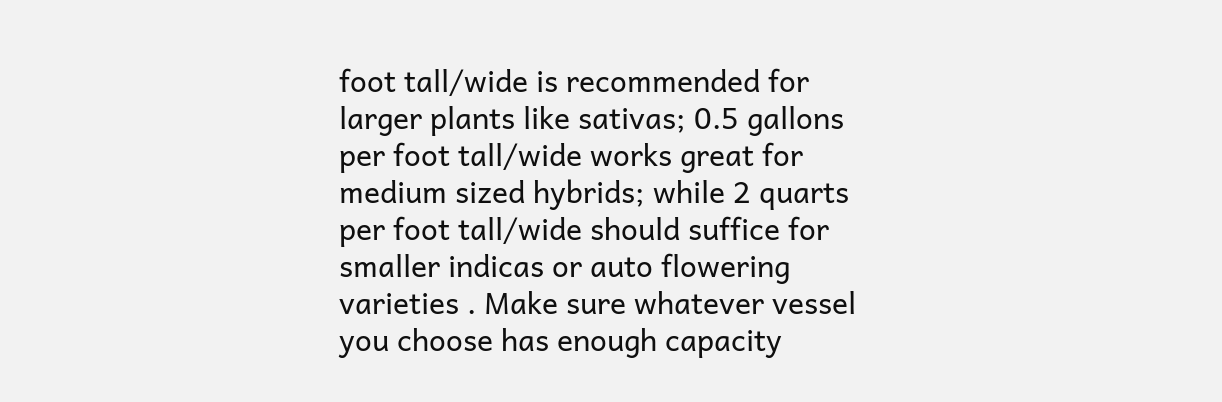foot tall/wide is recommended for larger plants like sativas; 0.5 gallons per foot tall/wide works great for medium sized hybrids; while 2 quarts per foot tall/wide should suffice for smaller indicas or auto flowering varieties . Make sure whatever vessel you choose has enough capacity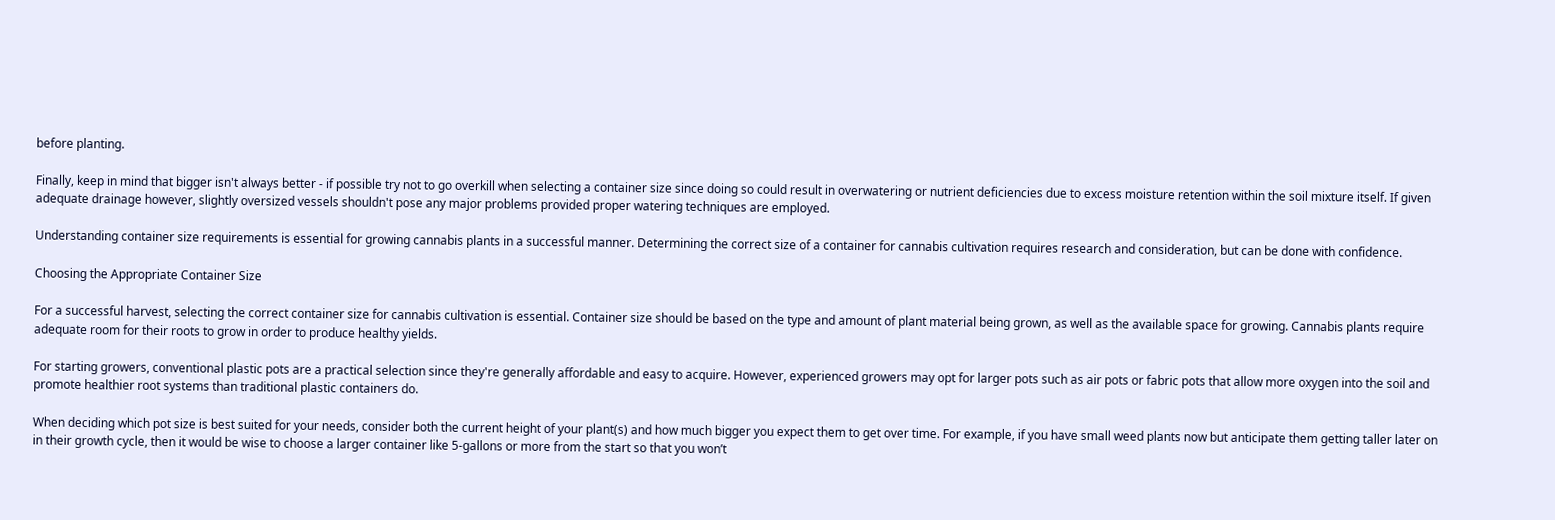before planting.

Finally, keep in mind that bigger isn't always better - if possible try not to go overkill when selecting a container size since doing so could result in overwatering or nutrient deficiencies due to excess moisture retention within the soil mixture itself. If given adequate drainage however, slightly oversized vessels shouldn't pose any major problems provided proper watering techniques are employed.

Understanding container size requirements is essential for growing cannabis plants in a successful manner. Determining the correct size of a container for cannabis cultivation requires research and consideration, but can be done with confidence.

Choosing the Appropriate Container Size

For a successful harvest, selecting the correct container size for cannabis cultivation is essential. Container size should be based on the type and amount of plant material being grown, as well as the available space for growing. Cannabis plants require adequate room for their roots to grow in order to produce healthy yields.

For starting growers, conventional plastic pots are a practical selection since they're generally affordable and easy to acquire. However, experienced growers may opt for larger pots such as air pots or fabric pots that allow more oxygen into the soil and promote healthier root systems than traditional plastic containers do.

When deciding which pot size is best suited for your needs, consider both the current height of your plant(s) and how much bigger you expect them to get over time. For example, if you have small weed plants now but anticipate them getting taller later on in their growth cycle, then it would be wise to choose a larger container like 5-gallons or more from the start so that you won’t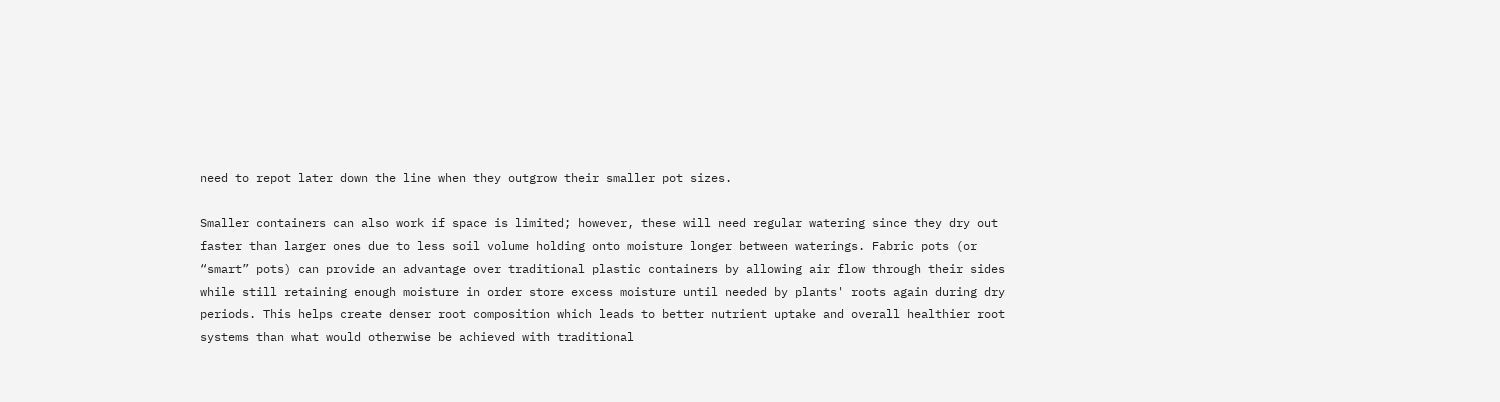need to repot later down the line when they outgrow their smaller pot sizes.

Smaller containers can also work if space is limited; however, these will need regular watering since they dry out faster than larger ones due to less soil volume holding onto moisture longer between waterings. Fabric pots (or “smart” pots) can provide an advantage over traditional plastic containers by allowing air flow through their sides while still retaining enough moisture in order store excess moisture until needed by plants' roots again during dry periods. This helps create denser root composition which leads to better nutrient uptake and overall healthier root systems than what would otherwise be achieved with traditional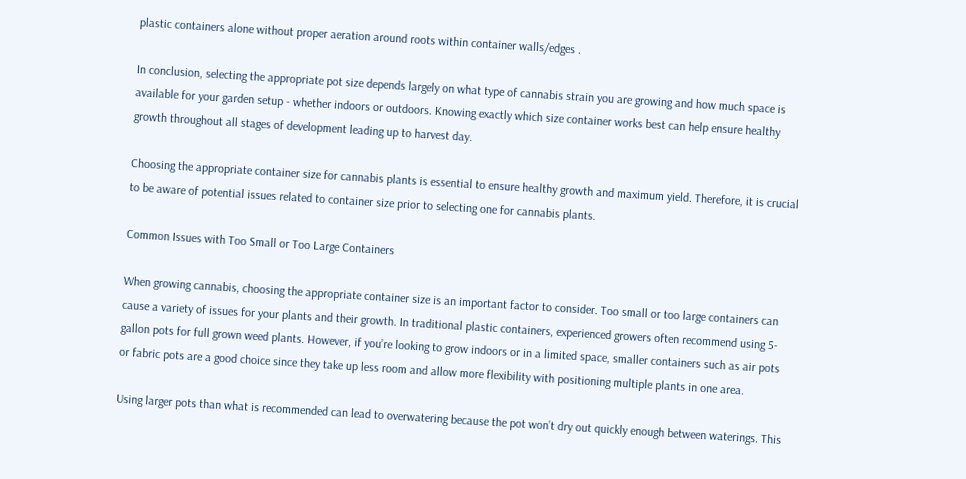plastic containers alone without proper aeration around roots within container walls/edges .

In conclusion, selecting the appropriate pot size depends largely on what type of cannabis strain you are growing and how much space is available for your garden setup - whether indoors or outdoors. Knowing exactly which size container works best can help ensure healthy growth throughout all stages of development leading up to harvest day.

Choosing the appropriate container size for cannabis plants is essential to ensure healthy growth and maximum yield. Therefore, it is crucial to be aware of potential issues related to container size prior to selecting one for cannabis plants.

Common Issues with Too Small or Too Large Containers

When growing cannabis, choosing the appropriate container size is an important factor to consider. Too small or too large containers can cause a variety of issues for your plants and their growth. In traditional plastic containers, experienced growers often recommend using 5-gallon pots for full grown weed plants. However, if you’re looking to grow indoors or in a limited space, smaller containers such as air pots or fabric pots are a good choice since they take up less room and allow more flexibility with positioning multiple plants in one area.

Using larger pots than what is recommended can lead to overwatering because the pot won’t dry out quickly enough between waterings. This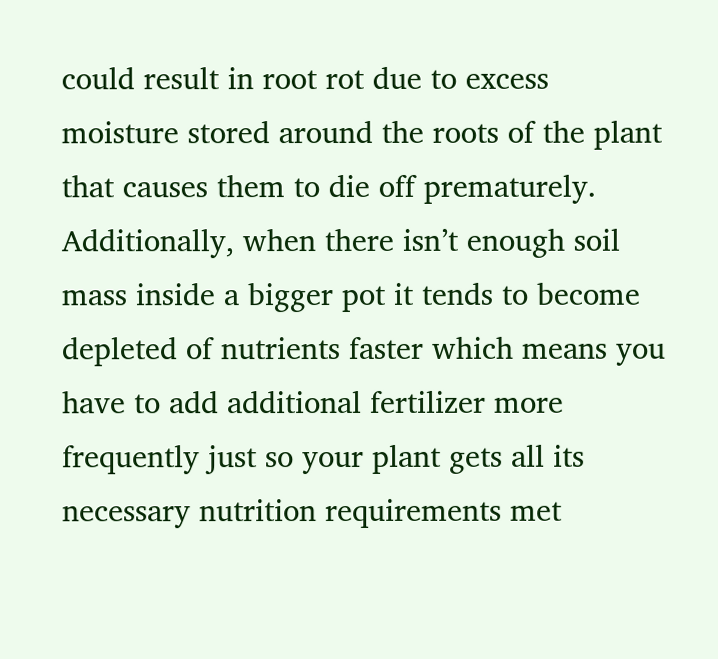could result in root rot due to excess moisture stored around the roots of the plant that causes them to die off prematurely. Additionally, when there isn’t enough soil mass inside a bigger pot it tends to become depleted of nutrients faster which means you have to add additional fertilizer more frequently just so your plant gets all its necessary nutrition requirements met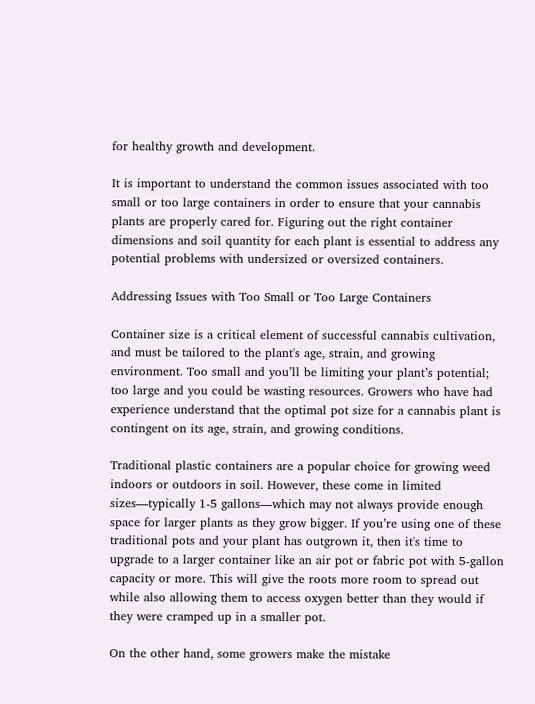for healthy growth and development.

It is important to understand the common issues associated with too small or too large containers in order to ensure that your cannabis plants are properly cared for. Figuring out the right container dimensions and soil quantity for each plant is essential to address any potential problems with undersized or oversized containers.

Addressing Issues with Too Small or Too Large Containers

Container size is a critical element of successful cannabis cultivation, and must be tailored to the plant's age, strain, and growing environment. Too small and you’ll be limiting your plant’s potential; too large and you could be wasting resources. Growers who have had experience understand that the optimal pot size for a cannabis plant is contingent on its age, strain, and growing conditions.

Traditional plastic containers are a popular choice for growing weed indoors or outdoors in soil. However, these come in limited sizes—typically 1-5 gallons—which may not always provide enough space for larger plants as they grow bigger. If you’re using one of these traditional pots and your plant has outgrown it, then it's time to upgrade to a larger container like an air pot or fabric pot with 5-gallon capacity or more. This will give the roots more room to spread out while also allowing them to access oxygen better than they would if they were cramped up in a smaller pot.

On the other hand, some growers make the mistake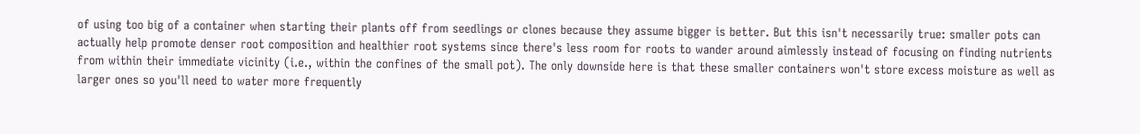of using too big of a container when starting their plants off from seedlings or clones because they assume bigger is better. But this isn't necessarily true: smaller pots can actually help promote denser root composition and healthier root systems since there's less room for roots to wander around aimlessly instead of focusing on finding nutrients from within their immediate vicinity (i.e., within the confines of the small pot). The only downside here is that these smaller containers won't store excess moisture as well as larger ones so you'll need to water more frequently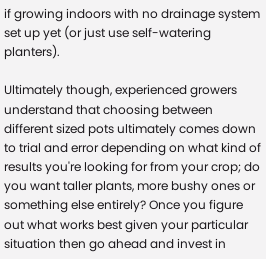if growing indoors with no drainage system set up yet (or just use self-watering planters).

Ultimately though, experienced growers understand that choosing between different sized pots ultimately comes down to trial and error depending on what kind of results you're looking for from your crop; do you want taller plants, more bushy ones or something else entirely? Once you figure out what works best given your particular situation then go ahead and invest in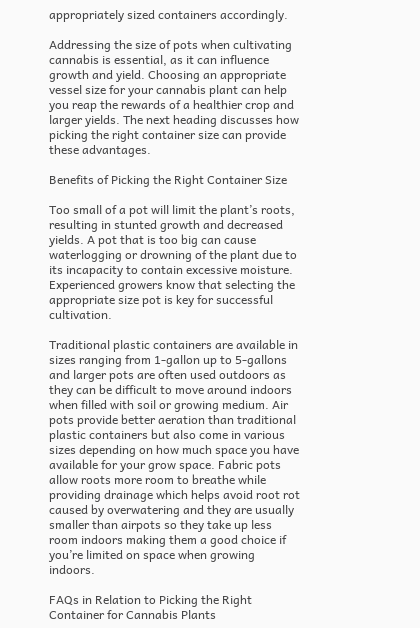appropriately sized containers accordingly.

Addressing the size of pots when cultivating cannabis is essential, as it can influence growth and yield. Choosing an appropriate vessel size for your cannabis plant can help you reap the rewards of a healthier crop and larger yields. The next heading discusses how picking the right container size can provide these advantages.

Benefits of Picking the Right Container Size

Too small of a pot will limit the plant’s roots, resulting in stunted growth and decreased yields. A pot that is too big can cause waterlogging or drowning of the plant due to its incapacity to contain excessive moisture. Experienced growers know that selecting the appropriate size pot is key for successful cultivation.

Traditional plastic containers are available in sizes ranging from 1-gallon up to 5-gallons and larger pots are often used outdoors as they can be difficult to move around indoors when filled with soil or growing medium. Air pots provide better aeration than traditional plastic containers but also come in various sizes depending on how much space you have available for your grow space. Fabric pots allow roots more room to breathe while providing drainage which helps avoid root rot caused by overwatering and they are usually smaller than airpots so they take up less room indoors making them a good choice if you’re limited on space when growing indoors.

FAQs in Relation to Picking the Right Container for Cannabis Plants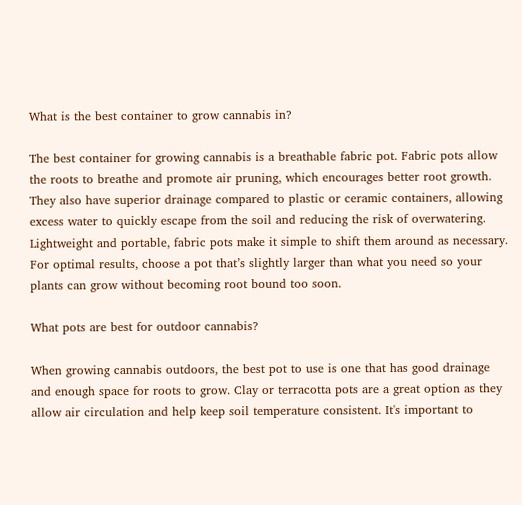What is the best container to grow cannabis in?

The best container for growing cannabis is a breathable fabric pot. Fabric pots allow the roots to breathe and promote air pruning, which encourages better root growth. They also have superior drainage compared to plastic or ceramic containers, allowing excess water to quickly escape from the soil and reducing the risk of overwatering. Lightweight and portable, fabric pots make it simple to shift them around as necessary. For optimal results, choose a pot that’s slightly larger than what you need so your plants can grow without becoming root bound too soon.

What pots are best for outdoor cannabis?

When growing cannabis outdoors, the best pot to use is one that has good drainage and enough space for roots to grow. Clay or terracotta pots are a great option as they allow air circulation and help keep soil temperature consistent. It's important to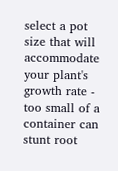select a pot size that will accommodate your plant's growth rate - too small of a container can stunt root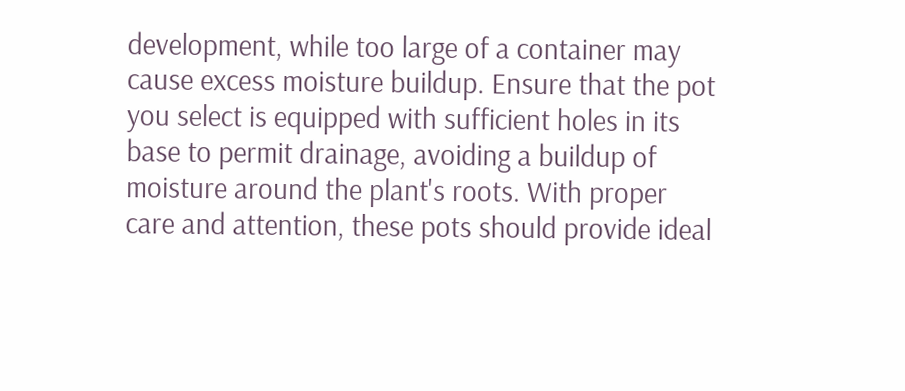development, while too large of a container may cause excess moisture buildup. Ensure that the pot you select is equipped with sufficient holes in its base to permit drainage, avoiding a buildup of moisture around the plant's roots. With proper care and attention, these pots should provide ideal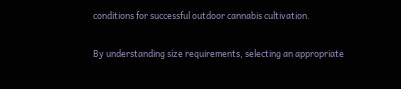conditions for successful outdoor cannabis cultivation.


By understanding size requirements, selecting an appropriate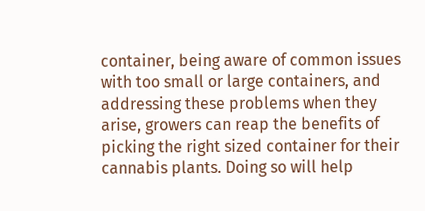container, being aware of common issues with too small or large containers, and addressing these problems when they arise, growers can reap the benefits of picking the right sized container for their cannabis plants. Doing so will help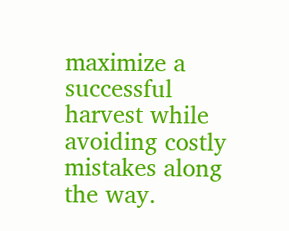maximize a successful harvest while avoiding costly mistakes along the way.